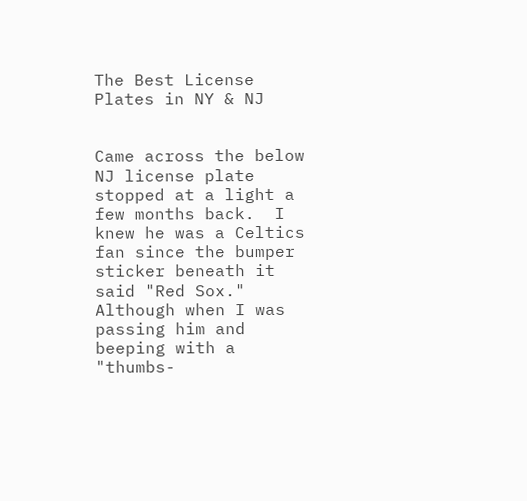The Best License Plates in NY & NJ


Came across the below NJ license plate stopped at a light a few months back.  I knew he was a Celtics fan since the bumper sticker beneath it said "Red Sox."  Although when I was passing him and beeping with a "thumbs-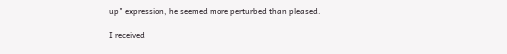up" expression, he seemed more perturbed than pleased.

I received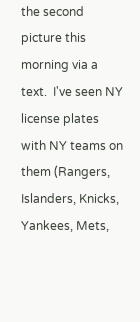the second picture this morning via a text.  I've seen NY license plates with NY teams on them (Rangers, Islanders, Knicks, Yankees, Mets,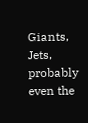Giants, Jets, probably even the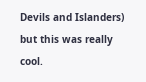Devils and Islanders) but this was really cool.